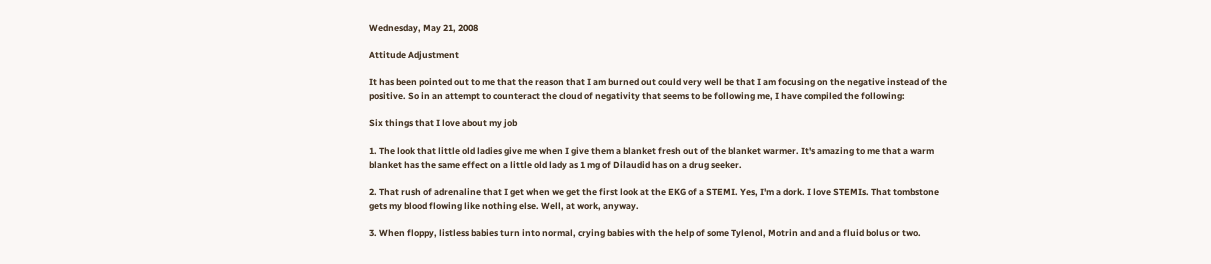Wednesday, May 21, 2008

Attitude Adjustment

It has been pointed out to me that the reason that I am burned out could very well be that I am focusing on the negative instead of the positive. So in an attempt to counteract the cloud of negativity that seems to be following me, I have compiled the following:

Six things that I love about my job

1. The look that little old ladies give me when I give them a blanket fresh out of the blanket warmer. It's amazing to me that a warm blanket has the same effect on a little old lady as 1 mg of Dilaudid has on a drug seeker.

2. That rush of adrenaline that I get when we get the first look at the EKG of a STEMI. Yes, I'm a dork. I love STEMIs. That tombstone gets my blood flowing like nothing else. Well, at work, anyway.

3. When floppy, listless babies turn into normal, crying babies with the help of some Tylenol, Motrin and and a fluid bolus or two.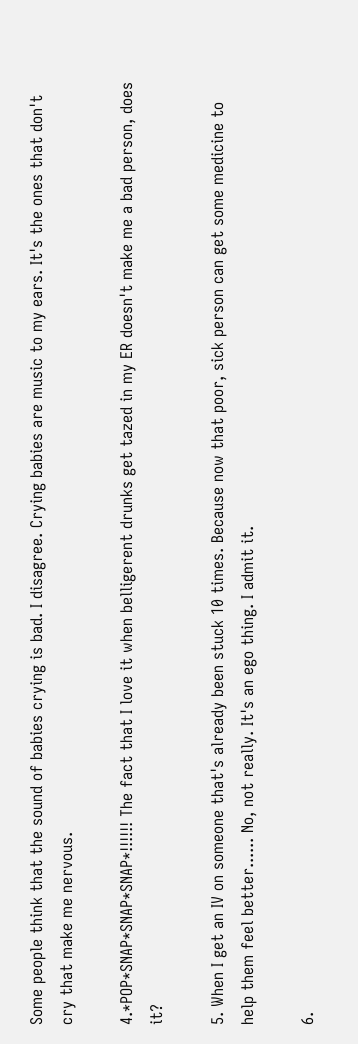Some people think that the sound of babies crying is bad. I disagree. Crying babies are music to my ears. It's the ones that don't cry that make me nervous.

4.*POP*SNAP*SNAP*SNAP*!!!!!! The fact that I love it when belligerent drunks get tazed in my ER doesn't make me a bad person, does it?

5. When I get an IV on someone that's already been stuck 10 times. Because now that poor, sick person can get some medicine to help them feel better...... No, not really. It's an ego thing. I admit it.

6.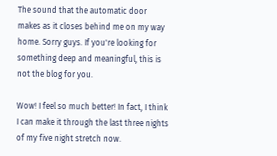The sound that the automatic door makes as it closes behind me on my way home. Sorry guys. If you're looking for something deep and meaningful, this is not the blog for you.

Wow! I feel so much better! In fact, I think I can make it through the last three nights of my five night stretch now.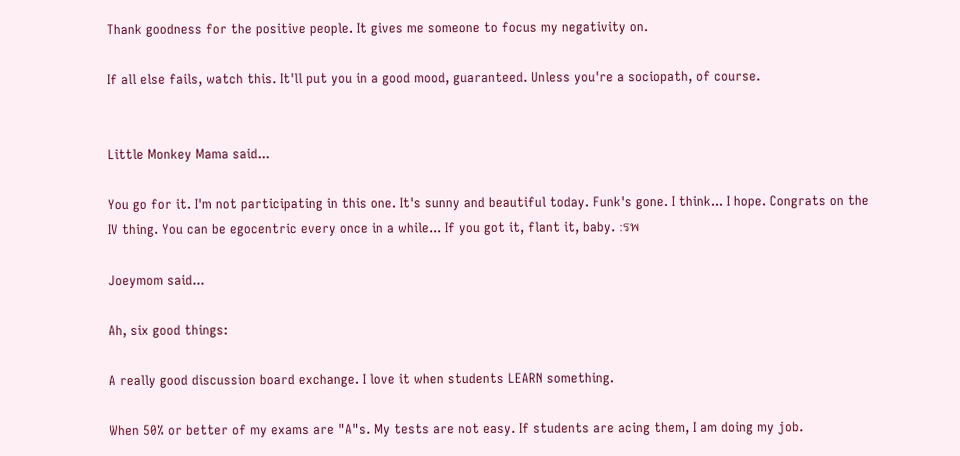Thank goodness for the positive people. It gives me someone to focus my negativity on.

If all else fails, watch this. It'll put you in a good mood, guaranteed. Unless you're a sociopath, of course.


Little Monkey Mama said...

You go for it. I'm not participating in this one. It's sunny and beautiful today. Funk's gone. I think... I hope. Congrats on the IV thing. You can be egocentric every once in a while... If you got it, flant it, baby. :รพ

Joeymom said...

Ah, six good things:

A really good discussion board exchange. I love it when students LEARN something.

When 50% or better of my exams are "A"s. My tests are not easy. If students are acing them, I am doing my job.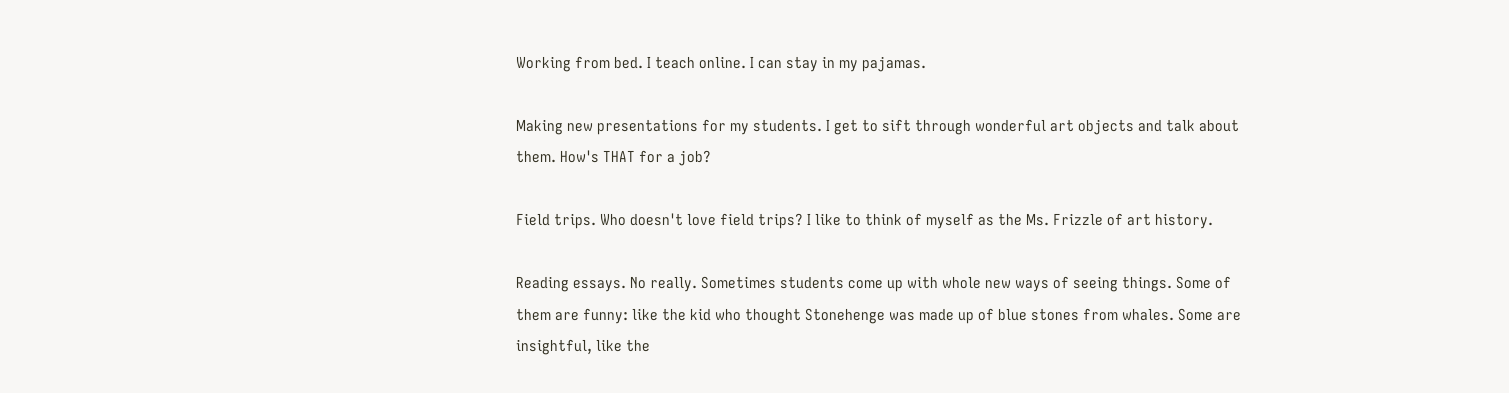Working from bed. I teach online. I can stay in my pajamas.

Making new presentations for my students. I get to sift through wonderful art objects and talk about them. How's THAT for a job?

Field trips. Who doesn't love field trips? I like to think of myself as the Ms. Frizzle of art history.

Reading essays. No really. Sometimes students come up with whole new ways of seeing things. Some of them are funny: like the kid who thought Stonehenge was made up of blue stones from whales. Some are insightful, like the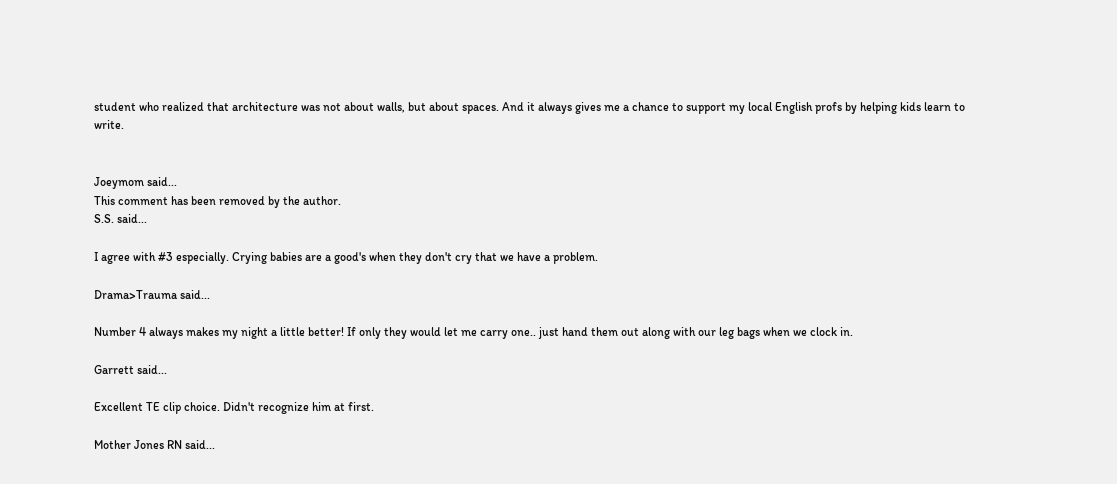student who realized that architecture was not about walls, but about spaces. And it always gives me a chance to support my local English profs by helping kids learn to write.


Joeymom said...
This comment has been removed by the author.
S.S. said...

I agree with #3 especially. Crying babies are a good's when they don't cry that we have a problem.

Drama>Trauma said...

Number 4 always makes my night a little better! If only they would let me carry one.. just hand them out along with our leg bags when we clock in.

Garrett said...

Excellent TE clip choice. Didn't recognize him at first.

Mother Jones RN said...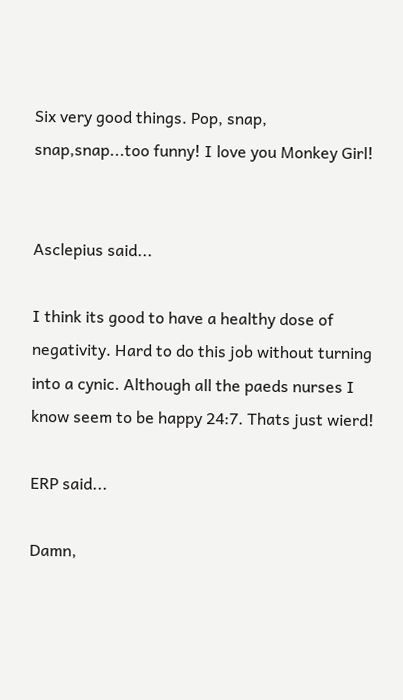Six very good things. Pop, snap, snap,snap...too funny! I love you Monkey Girl!


Asclepius said...

I think its good to have a healthy dose of negativity. Hard to do this job without turning into a cynic. Although all the paeds nurses I know seem to be happy 24:7. Thats just wierd!

ERP said...

Damn,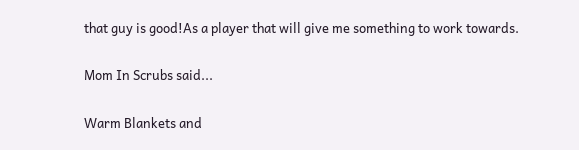that guy is good!As a player that will give me something to work towards.

Mom In Scrubs said...

Warm Blankets and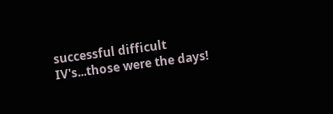successful difficult IV's...those were the days!